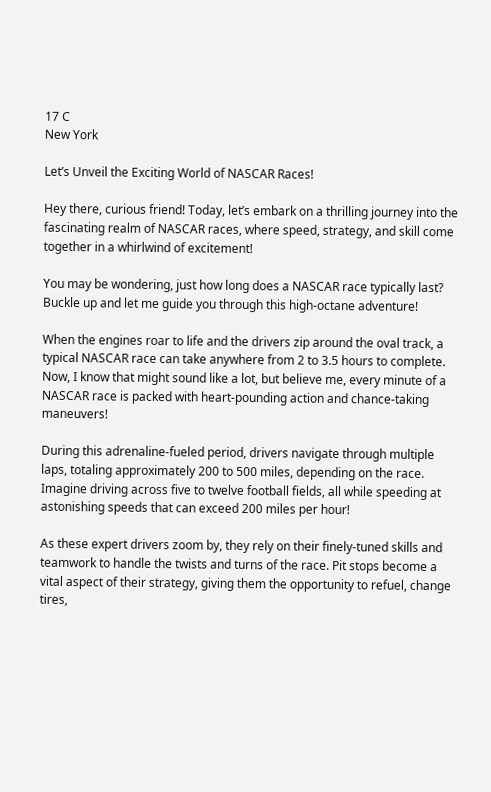17 C
New York

Let’s Unveil the Exciting World of NASCAR Races!

Hey there, curious friend! Today, let’s embark on a thrilling journey into the fascinating realm of NASCAR races, where speed, strategy, and skill come together in a whirlwind of excitement!

You may be wondering, just how long does a NASCAR race typically last? Buckle up and let me guide you through this high-octane adventure!

When the engines roar to life and the drivers zip around the oval track, a typical NASCAR race can take anywhere from 2 to 3.5 hours to complete. Now, I know that might sound like a lot, but believe me, every minute of a NASCAR race is packed with heart-pounding action and chance-taking maneuvers!

During this adrenaline-fueled period, drivers navigate through multiple laps, totaling approximately 200 to 500 miles, depending on the race. Imagine driving across five to twelve football fields, all while speeding at astonishing speeds that can exceed 200 miles per hour!

As these expert drivers zoom by, they rely on their finely-tuned skills and teamwork to handle the twists and turns of the race. Pit stops become a vital aspect of their strategy, giving them the opportunity to refuel, change tires,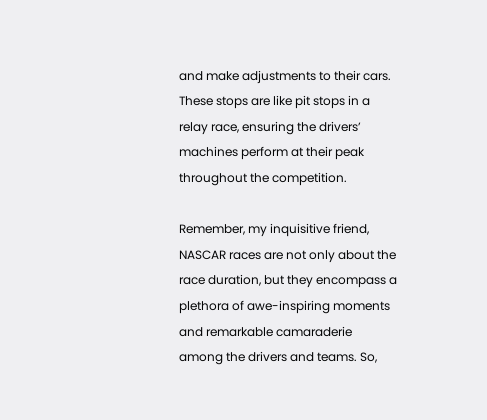and make adjustments to their cars. These stops are like pit stops in a relay race, ensuring the drivers’ machines perform at their peak throughout the competition.

Remember, my inquisitive friend, NASCAR races are not only about the race duration, but they encompass a plethora of awe-inspiring moments and remarkable camaraderie among the drivers and teams. So,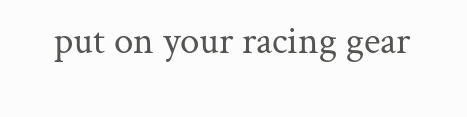put on your racing gear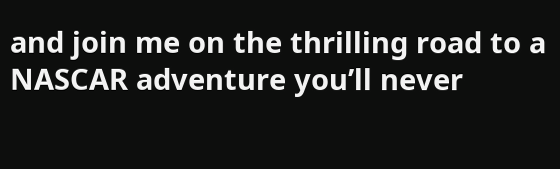and join me on the thrilling road to a NASCAR adventure you’ll never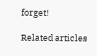forget!

Related articles